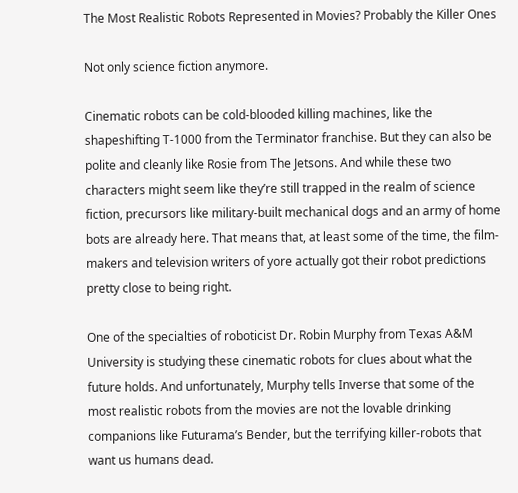The Most Realistic Robots Represented in Movies? Probably the Killer Ones

Not only science fiction anymore.

Cinematic robots can be cold-blooded killing machines, like the shapeshifting T-1000 from the Terminator franchise. But they can also be polite and cleanly like Rosie from The Jetsons. And while these two characters might seem like they’re still trapped in the realm of science fiction, precursors like military-built mechanical dogs and an army of home bots are already here. That means that, at least some of the time, the film-makers and television writers of yore actually got their robot predictions pretty close to being right.

One of the specialties of roboticist Dr. Robin Murphy from Texas A&M University is studying these cinematic robots for clues about what the future holds. And unfortunately, Murphy tells Inverse that some of the most realistic robots from the movies are not the lovable drinking companions like Futurama’s Bender, but the terrifying killer-robots that want us humans dead.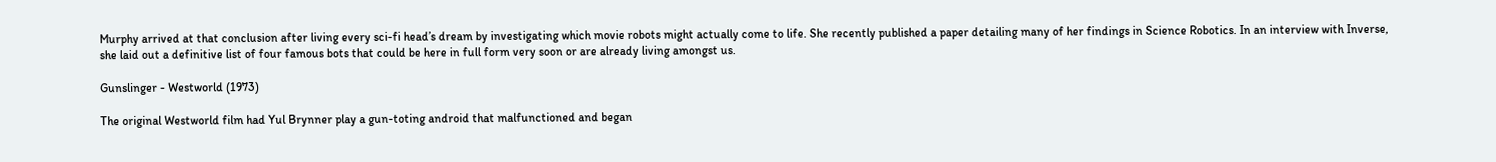Murphy arrived at that conclusion after living every sci-fi head’s dream by investigating which movie robots might actually come to life. She recently published a paper detailing many of her findings in Science Robotics. In an interview with Inverse, she laid out a definitive list of four famous bots that could be here in full form very soon or are already living amongst us.

Gunslinger - Westworld (1973)

The original Westworld film had Yul Brynner play a gun-toting android that malfunctioned and began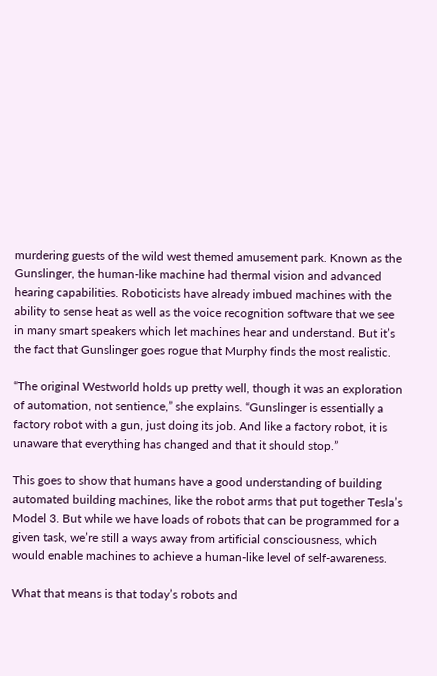murdering guests of the wild west themed amusement park. Known as the Gunslinger, the human-like machine had thermal vision and advanced hearing capabilities. Roboticists have already imbued machines with the ability to sense heat as well as the voice recognition software that we see in many smart speakers which let machines hear and understand. But it’s the fact that Gunslinger goes rogue that Murphy finds the most realistic.

“The original Westworld holds up pretty well, though it was an exploration of automation, not sentience,” she explains. “Gunslinger is essentially a factory robot with a gun, just doing its job. And like a factory robot, it is unaware that everything has changed and that it should stop.”

This goes to show that humans have a good understanding of building automated building machines, like the robot arms that put together Tesla’s Model 3. But while we have loads of robots that can be programmed for a given task, we’re still a ways away from artificial consciousness, which would enable machines to achieve a human-like level of self-awareness.

What that means is that today’s robots and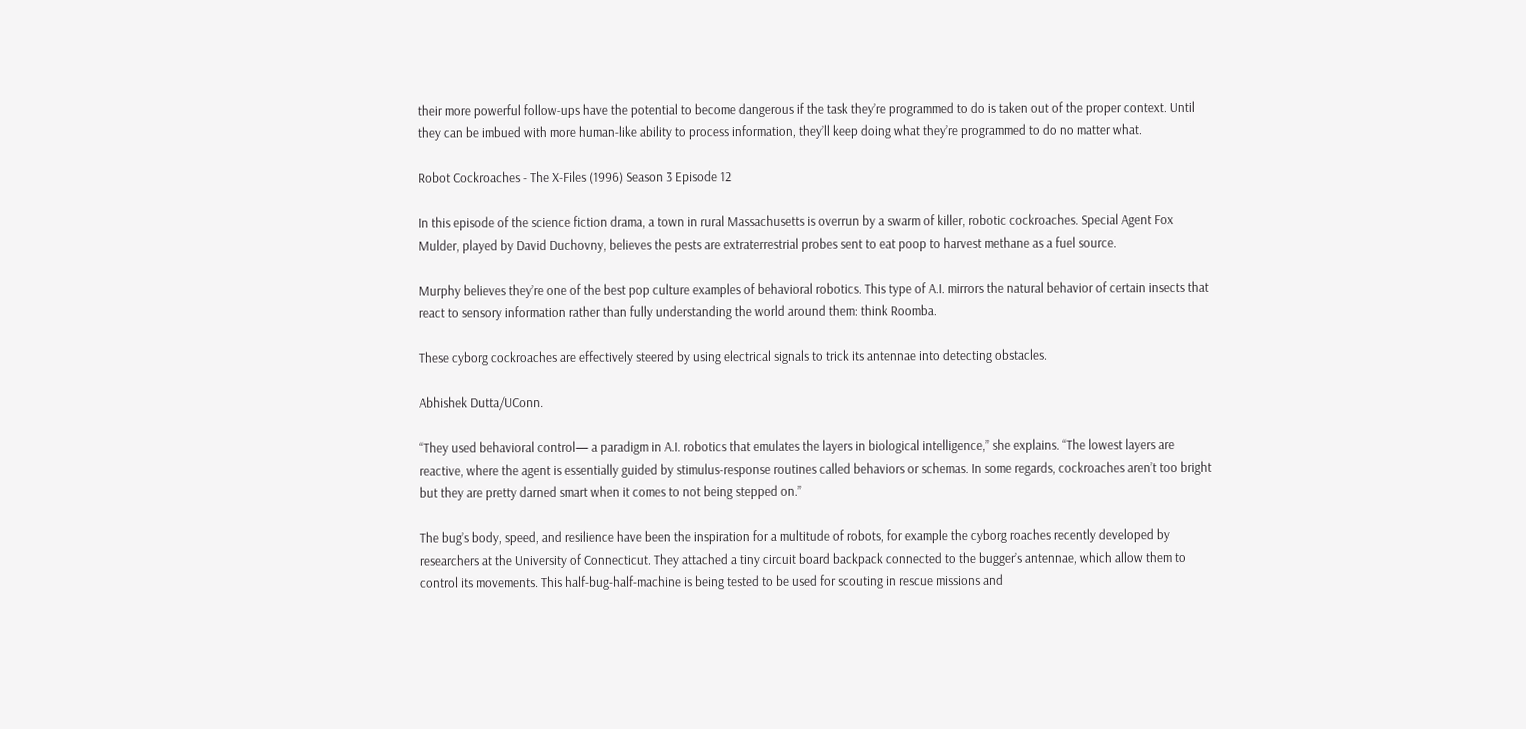their more powerful follow-ups have the potential to become dangerous if the task they’re programmed to do is taken out of the proper context. Until they can be imbued with more human-like ability to process information, they’ll keep doing what they’re programmed to do no matter what.

Robot Cockroaches - The X-Files (1996) Season 3 Episode 12

In this episode of the science fiction drama, a town in rural Massachusetts is overrun by a swarm of killer, robotic cockroaches. Special Agent Fox Mulder, played by David Duchovny, believes the pests are extraterrestrial probes sent to eat poop to harvest methane as a fuel source.

Murphy believes they’re one of the best pop culture examples of behavioral robotics. This type of A.I. mirrors the natural behavior of certain insects that react to sensory information rather than fully understanding the world around them: think Roomba.

These cyborg cockroaches are effectively steered by using electrical signals to trick its antennae into detecting obstacles.

Abhishek Dutta/UConn.

“They used behavioral control— a paradigm in A.I. robotics that emulates the layers in biological intelligence,” she explains. “The lowest layers are reactive, where the agent is essentially guided by stimulus-response routines called behaviors or schemas. In some regards, cockroaches aren’t too bright but they are pretty darned smart when it comes to not being stepped on.”

The bug’s body, speed, and resilience have been the inspiration for a multitude of robots, for example the cyborg roaches recently developed by researchers at the University of Connecticut. They attached a tiny circuit board backpack connected to the bugger’s antennae, which allow them to control its movements. This half-bug-half-machine is being tested to be used for scouting in rescue missions and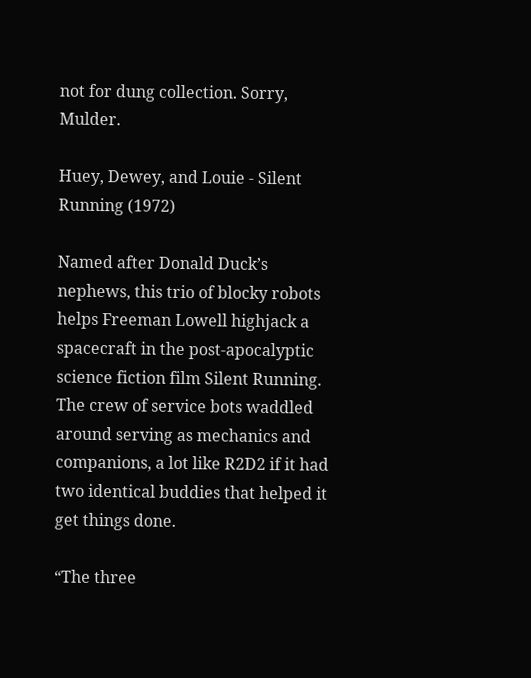not for dung collection. Sorry, Mulder.

Huey, Dewey, and Louie - Silent Running (1972)

Named after Donald Duck’s nephews, this trio of blocky robots helps Freeman Lowell highjack a spacecraft in the post-apocalyptic science fiction film Silent Running. The crew of service bots waddled around serving as mechanics and companions, a lot like R2D2 if it had two identical buddies that helped it get things done.

“The three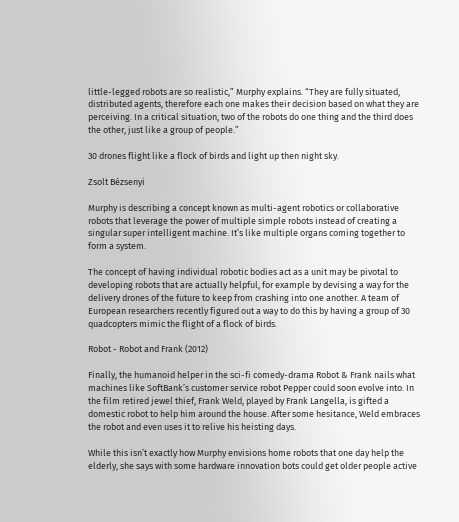little-legged robots are so realistic,” Murphy explains. “They are fully situated, distributed agents, therefore each one makes their decision based on what they are perceiving. In a critical situation, two of the robots do one thing and the third does the other, just like a group of people.”

30 drones flight like a flock of birds and light up then night sky.

Zsolt Bézsenyi

Murphy is describing a concept known as multi-agent robotics or collaborative robots that leverage the power of multiple simple robots instead of creating a singular super intelligent machine. It’s like multiple organs coming together to form a system.

The concept of having individual robotic bodies act as a unit may be pivotal to developing robots that are actually helpful, for example by devising a way for the delivery drones of the future to keep from crashing into one another. A team of European researchers recently figured out a way to do this by having a group of 30 quadcopters mimic the flight of a flock of birds.

Robot - Robot and Frank (2012)

Finally, the humanoid helper in the sci-fi comedy-drama Robot & Frank nails what machines like SoftBank’s customer service robot Pepper could soon evolve into. In the film retired jewel thief, Frank Weld, played by Frank Langella, is gifted a domestic robot to help him around the house. After some hesitance, Weld embraces the robot and even uses it to relive his heisting days.

While this isn’t exactly how Murphy envisions home robots that one day help the elderly, she says with some hardware innovation bots could get older people active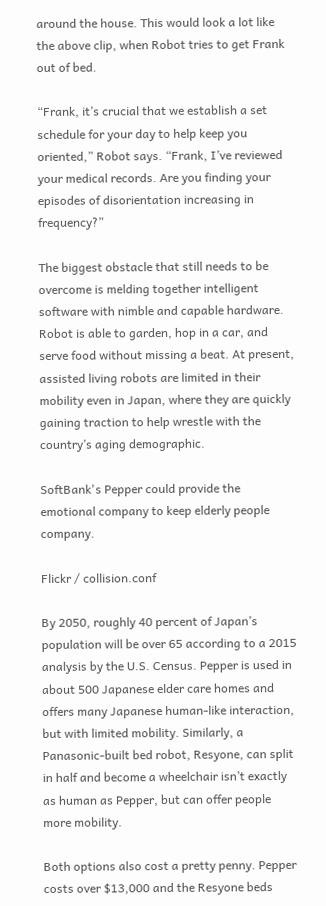around the house. This would look a lot like the above clip, when Robot tries to get Frank out of bed.

“Frank, it’s crucial that we establish a set schedule for your day to help keep you oriented,” Robot says. “Frank, I’ve reviewed your medical records. Are you finding your episodes of disorientation increasing in frequency?”

The biggest obstacle that still needs to be overcome is melding together intelligent software with nimble and capable hardware. Robot is able to garden, hop in a car, and serve food without missing a beat. At present, assisted living robots are limited in their mobility even in Japan, where they are quickly gaining traction to help wrestle with the country’s aging demographic.

SoftBank's Pepper could provide the emotional company to keep elderly people company.

Flickr / collision.conf

By 2050, roughly 40 percent of Japan’s population will be over 65 according to a 2015 analysis by the U.S. Census. Pepper is used in about 500 Japanese elder care homes and offers many Japanese human-like interaction, but with limited mobility. Similarly, a Panasonic-built bed robot, Resyone, can split in half and become a wheelchair isn’t exactly as human as Pepper, but can offer people more mobility.

Both options also cost a pretty penny. Pepper costs over $13,000 and the Resyone beds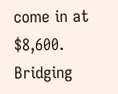come in at $8,600. Bridging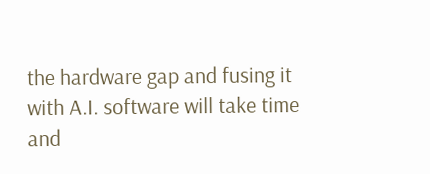the hardware gap and fusing it with A.I. software will take time and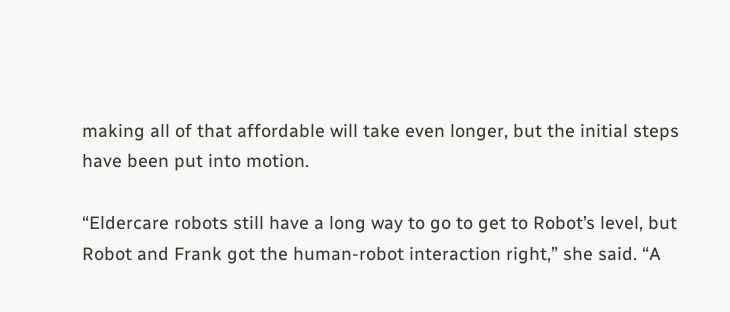making all of that affordable will take even longer, but the initial steps have been put into motion.

“Eldercare robots still have a long way to go to get to Robot’s level, but Robot and Frank got the human-robot interaction right,” she said. “A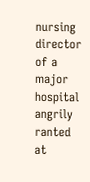nursing director of a major hospital angrily ranted at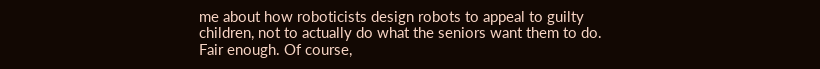me about how roboticists design robots to appeal to guilty children, not to actually do what the seniors want them to do. Fair enough. Of course,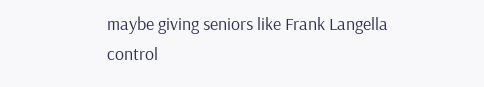maybe giving seniors like Frank Langella control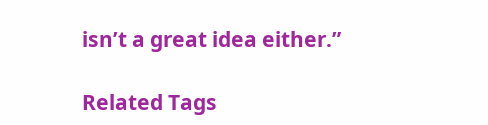isn’t a great idea either.”

Related Tags